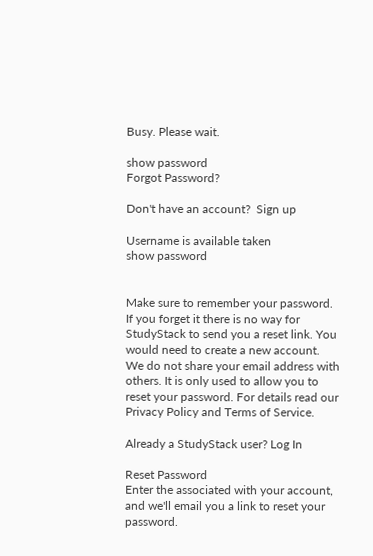Busy. Please wait.

show password
Forgot Password?

Don't have an account?  Sign up

Username is available taken
show password


Make sure to remember your password. If you forget it there is no way for StudyStack to send you a reset link. You would need to create a new account.
We do not share your email address with others. It is only used to allow you to reset your password. For details read our Privacy Policy and Terms of Service.

Already a StudyStack user? Log In

Reset Password
Enter the associated with your account, and we'll email you a link to reset your password.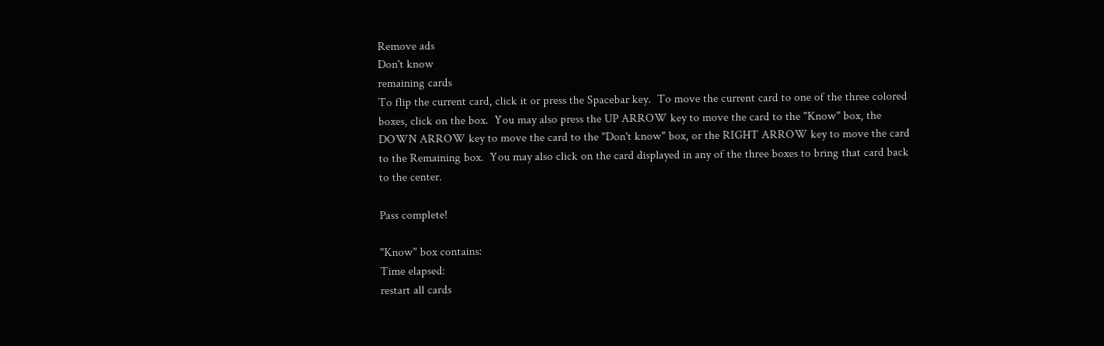Remove ads
Don't know
remaining cards
To flip the current card, click it or press the Spacebar key.  To move the current card to one of the three colored boxes, click on the box.  You may also press the UP ARROW key to move the card to the "Know" box, the DOWN ARROW key to move the card to the "Don't know" box, or the RIGHT ARROW key to move the card to the Remaining box.  You may also click on the card displayed in any of the three boxes to bring that card back to the center.

Pass complete!

"Know" box contains:
Time elapsed:
restart all cards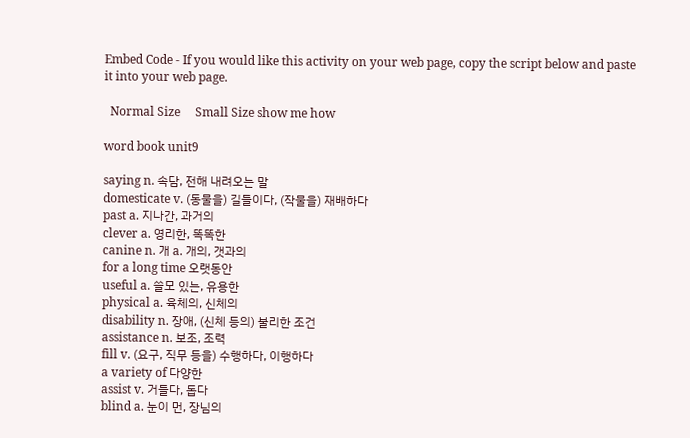Embed Code - If you would like this activity on your web page, copy the script below and paste it into your web page.

  Normal Size     Small Size show me how

word book unit9

saying n. 속담, 전해 내려오는 말
domesticate v. (동물을) 길들이다, (작물을) 재배하다
past a. 지나간, 과거의
clever a. 영리한, 똑똑한
canine n. 개 a. 개의, 갯과의
for a long time 오랫동안
useful a. 쓸모 있는, 유용한
physical a. 육체의, 신체의
disability n. 장애, (신체 등의) 불리한 조건
assistance n. 보조, 조력
fill v. (요구, 직무 등을) 수행하다, 이행하다
a variety of 다양한
assist v. 거들다, 돕다
blind a. 눈이 먼, 장님의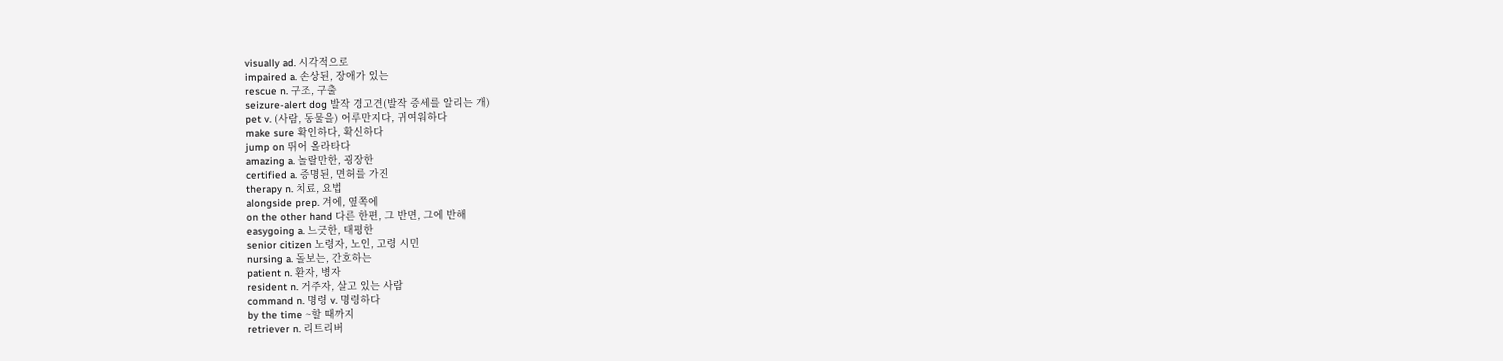visually ad. 시각적으로
impaired a. 손상된, 장애가 있는
rescue n. 구조, 구출
seizure-alert dog 발작 경고견(발작 증세를 알리는 개)
pet v. (사람, 동물을) 어루만지다, 귀여워하다
make sure 확인하다, 확신하다
jump on 뛰어 올라타다
amazing a. 놀랄만한, 굉장한
certified a. 증명된, 면허를 가진
therapy n. 치료, 요법
alongside prep. 겨에, 옆쪽에
on the other hand 다른 한편, 그 반면, 그에 반해
easygoing a. 느긋한, 태평한
senior citizen 노령자, 노인, 고령 시민
nursing a. 돌보는, 간호하는
patient n. 환자, 병자
resident n. 거주자, 살고 있는 사람
command n. 명령 v. 명령하다
by the time ~할 때까지
retriever n. 리트리버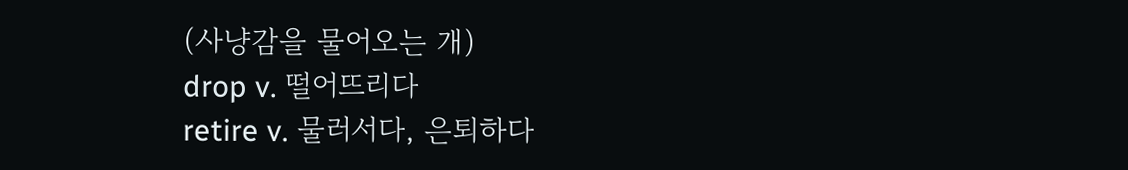(사냥감을 물어오는 개)
drop v. 떨어뜨리다
retire v. 물러서다, 은퇴하다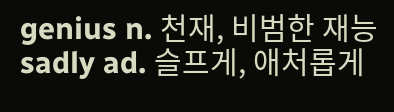genius n. 천재, 비범한 재능
sadly ad. 슬프게, 애처롭게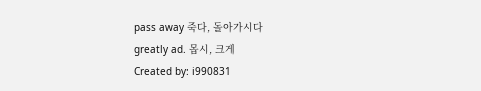pass away 죽다, 돌아가시다
greatly ad. 몹시, 크게
Created by: i990831